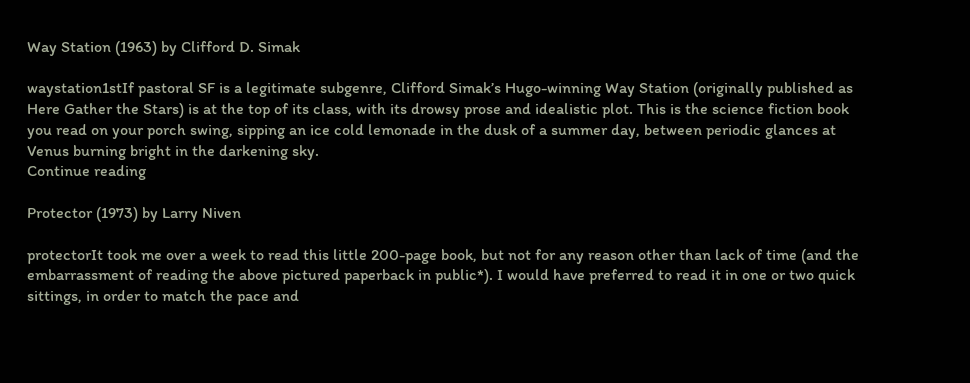Way Station (1963) by Clifford D. Simak

waystation1stIf pastoral SF is a legitimate subgenre, Clifford Simak’s Hugo-winning Way Station (originally published as Here Gather the Stars) is at the top of its class, with its drowsy prose and idealistic plot. This is the science fiction book you read on your porch swing, sipping an ice cold lemonade in the dusk of a summer day, between periodic glances at Venus burning bright in the darkening sky.
Continue reading

Protector (1973) by Larry Niven

protectorIt took me over a week to read this little 200-page book, but not for any reason other than lack of time (and the embarrassment of reading the above pictured paperback in public*). I would have preferred to read it in one or two quick sittings, in order to match the pace and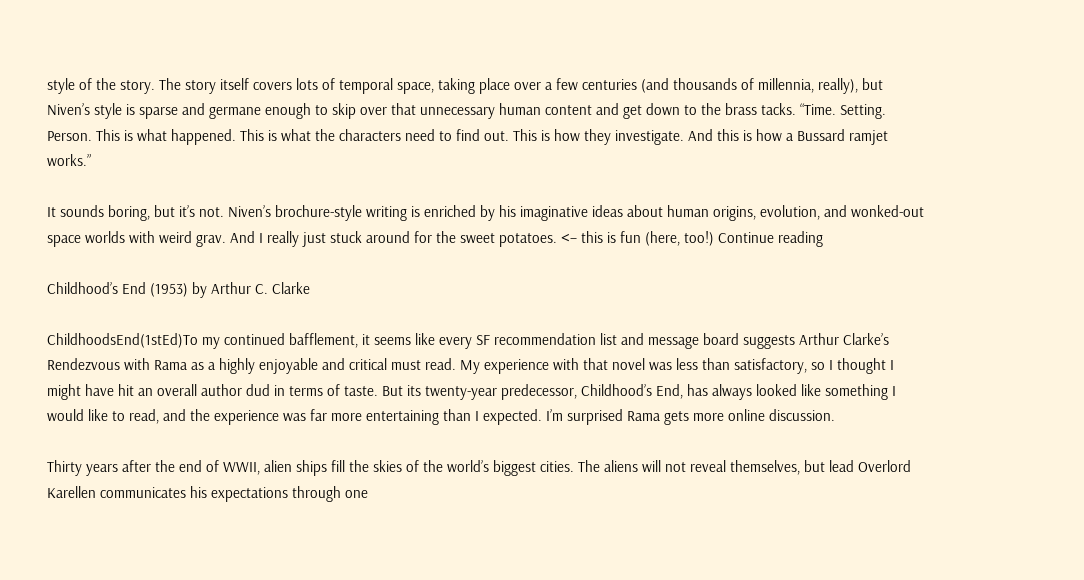style of the story. The story itself covers lots of temporal space, taking place over a few centuries (and thousands of millennia, really), but Niven’s style is sparse and germane enough to skip over that unnecessary human content and get down to the brass tacks. “Time. Setting. Person. This is what happened. This is what the characters need to find out. This is how they investigate. And this is how a Bussard ramjet works.”

It sounds boring, but it’s not. Niven’s brochure-style writing is enriched by his imaginative ideas about human origins, evolution, and wonked-out space worlds with weird grav. And I really just stuck around for the sweet potatoes. <– this is fun (here, too!) Continue reading

Childhood’s End (1953) by Arthur C. Clarke

ChildhoodsEnd(1stEd)To my continued bafflement, it seems like every SF recommendation list and message board suggests Arthur Clarke’s Rendezvous with Rama as a highly enjoyable and critical must read. My experience with that novel was less than satisfactory, so I thought I might have hit an overall author dud in terms of taste. But its twenty-year predecessor, Childhood’s End, has always looked like something I would like to read, and the experience was far more entertaining than I expected. I’m surprised Rama gets more online discussion.

Thirty years after the end of WWII, alien ships fill the skies of the world’s biggest cities. The aliens will not reveal themselves, but lead Overlord Karellen communicates his expectations through one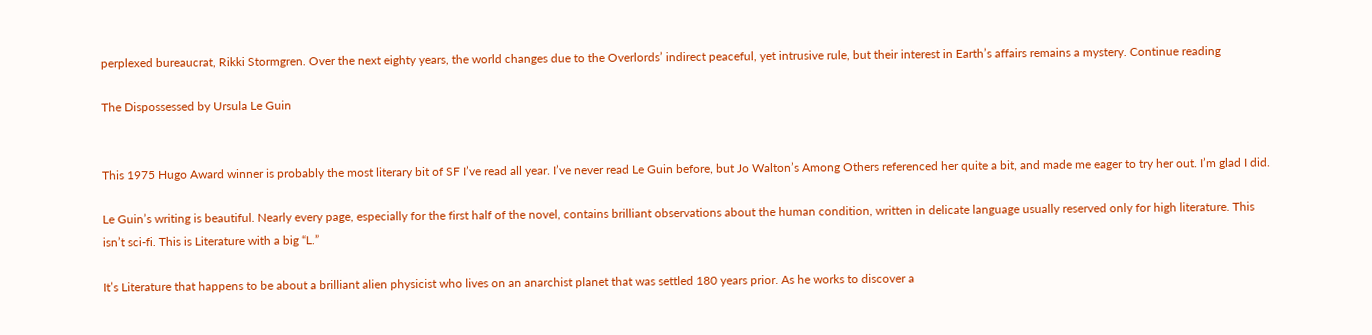perplexed bureaucrat, Rikki Stormgren. Over the next eighty years, the world changes due to the Overlords’ indirect peaceful, yet intrusive rule, but their interest in Earth’s affairs remains a mystery. Continue reading

The Dispossessed by Ursula Le Guin


This 1975 Hugo Award winner is probably the most literary bit of SF I’ve read all year. I’ve never read Le Guin before, but Jo Walton’s Among Others referenced her quite a bit, and made me eager to try her out. I’m glad I did.

Le Guin’s writing is beautiful. Nearly every page, especially for the first half of the novel, contains brilliant observations about the human condition, written in delicate language usually reserved only for high literature. This isn’t sci-fi. This is Literature with a big “L.”

It’s Literature that happens to be about a brilliant alien physicist who lives on an anarchist planet that was settled 180 years prior. As he works to discover a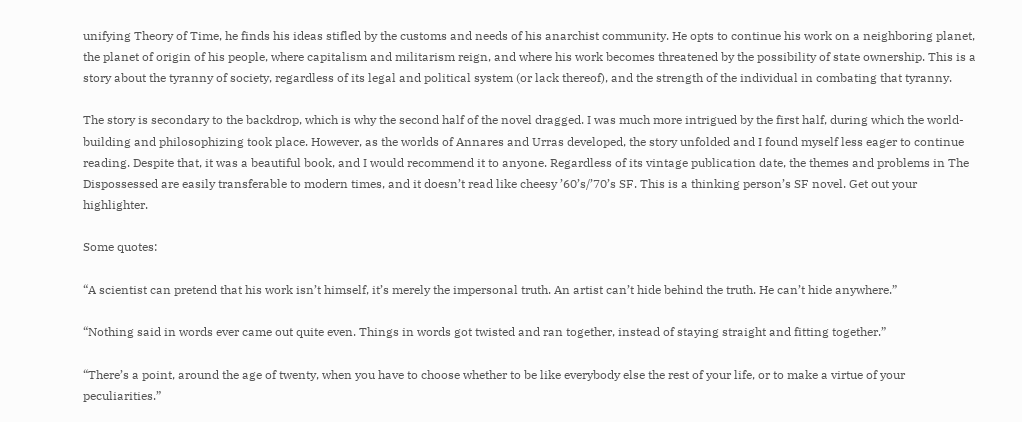unifying Theory of Time, he finds his ideas stifled by the customs and needs of his anarchist community. He opts to continue his work on a neighboring planet, the planet of origin of his people, where capitalism and militarism reign, and where his work becomes threatened by the possibility of state ownership. This is a story about the tyranny of society, regardless of its legal and political system (or lack thereof), and the strength of the individual in combating that tyranny.

The story is secondary to the backdrop, which is why the second half of the novel dragged. I was much more intrigued by the first half, during which the world-building and philosophizing took place. However, as the worlds of Annares and Urras developed, the story unfolded and I found myself less eager to continue reading. Despite that, it was a beautiful book, and I would recommend it to anyone. Regardless of its vintage publication date, the themes and problems in The Dispossessed are easily transferable to modern times, and it doesn’t read like cheesy ’60’s/’70’s SF. This is a thinking person’s SF novel. Get out your highlighter.

Some quotes:

“A scientist can pretend that his work isn’t himself, it’s merely the impersonal truth. An artist can’t hide behind the truth. He can’t hide anywhere.”

“Nothing said in words ever came out quite even. Things in words got twisted and ran together, instead of staying straight and fitting together.”

“There’s a point, around the age of twenty, when you have to choose whether to be like everybody else the rest of your life, or to make a virtue of your peculiarities.”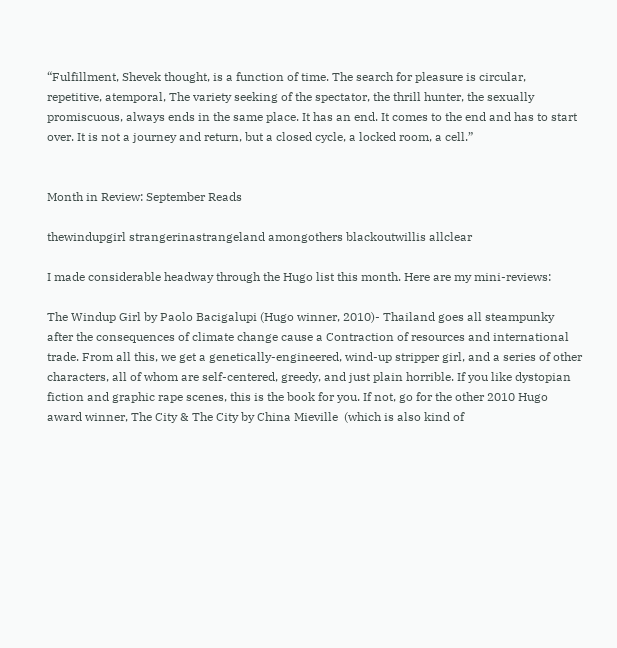“Fulfillment, Shevek thought, is a function of time. The search for pleasure is circular, repetitive, atemporal, The variety seeking of the spectator, the thrill hunter, the sexually promiscuous, always ends in the same place. It has an end. It comes to the end and has to start over. It is not a journey and return, but a closed cycle, a locked room, a cell.”


Month in Review: September Reads

thewindupgirl strangerinastrangeland amongothers blackoutwillis allclear

I made considerable headway through the Hugo list this month. Here are my mini-reviews:

The Windup Girl by Paolo Bacigalupi (Hugo winner, 2010)- Thailand goes all steampunky after the consequences of climate change cause a Contraction of resources and international trade. From all this, we get a genetically-engineered, wind-up stripper girl, and a series of other characters, all of whom are self-centered, greedy, and just plain horrible. If you like dystopian fiction and graphic rape scenes, this is the book for you. If not, go for the other 2010 Hugo award winner, The City & The City by China Mieville  (which is also kind of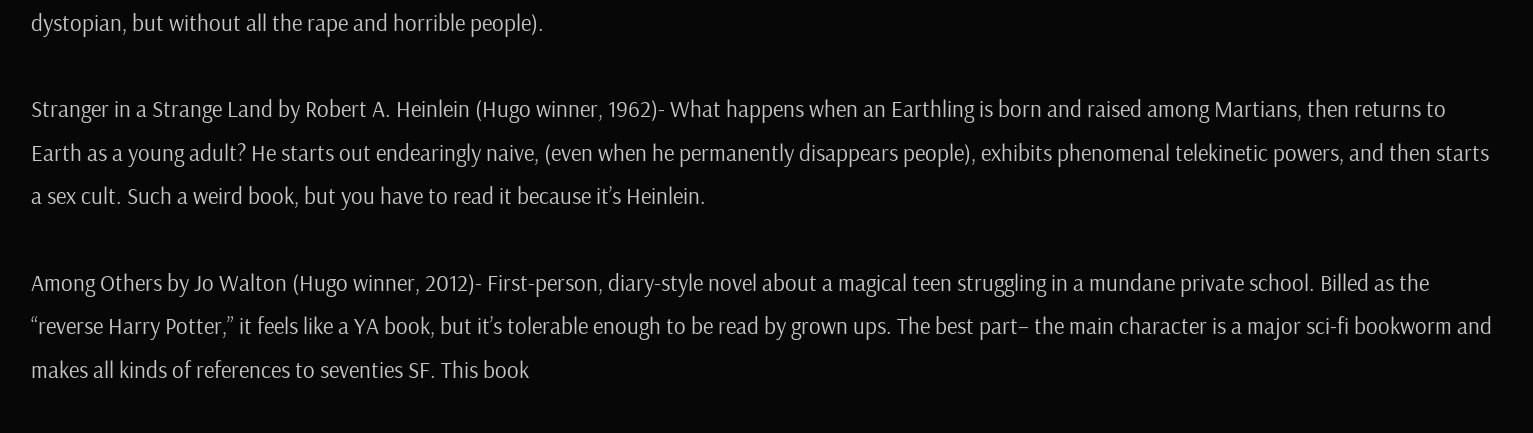dystopian, but without all the rape and horrible people).

Stranger in a Strange Land by Robert A. Heinlein (Hugo winner, 1962)- What happens when an Earthling is born and raised among Martians, then returns to Earth as a young adult? He starts out endearingly naive, (even when he permanently disappears people), exhibits phenomenal telekinetic powers, and then starts a sex cult. Such a weird book, but you have to read it because it’s Heinlein.

Among Others by Jo Walton (Hugo winner, 2012)- First-person, diary-style novel about a magical teen struggling in a mundane private school. Billed as the “reverse Harry Potter,” it feels like a YA book, but it’s tolerable enough to be read by grown ups. The best part– the main character is a major sci-fi bookworm and makes all kinds of references to seventies SF. This book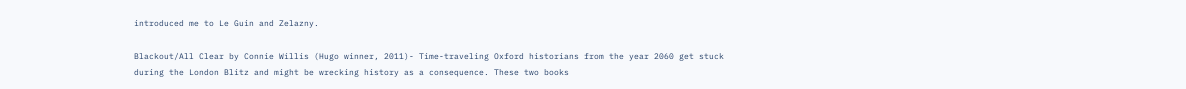introduced me to Le Guin and Zelazny.

Blackout/All Clear by Connie Willis (Hugo winner, 2011)- Time-traveling Oxford historians from the year 2060 get stuck during the London Blitz and might be wrecking history as a consequence. These two books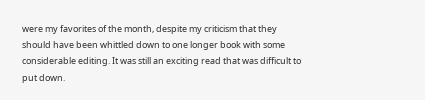were my favorites of the month, despite my criticism that they should have been whittled down to one longer book with some considerable editing. It was still an exciting read that was difficult to put down.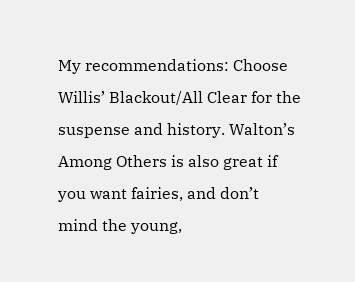My recommendations: Choose Willis’ Blackout/All Clear for the suspense and history. Walton’s Among Others is also great if you want fairies, and don’t mind the young,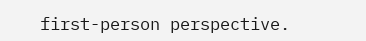first-person perspective.